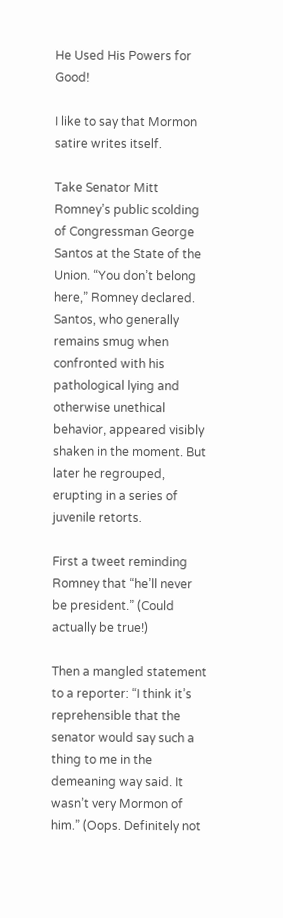He Used His Powers for Good!

I like to say that Mormon satire writes itself.

Take Senator Mitt Romney’s public scolding of Congressman George Santos at the State of the Union. “You don’t belong here,” Romney declared. Santos, who generally remains smug when confronted with his pathological lying and otherwise unethical behavior, appeared visibly shaken in the moment. But later he regrouped, erupting in a series of juvenile retorts.

First a tweet reminding Romney that “he’ll never be president.” (Could actually be true!)

Then a mangled statement to a reporter: “I think it’s reprehensible that the senator would say such a thing to me in the demeaning way said. It wasn’t very Mormon of him.” (Oops. Definitely not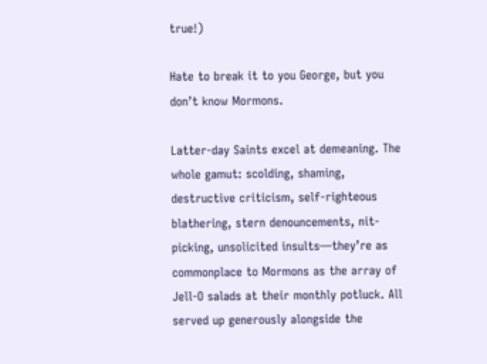true!)

Hate to break it to you George, but you don’t know Mormons.

Latter-day Saints excel at demeaning. The whole gamut: scolding, shaming, destructive criticism, self-righteous blathering, stern denouncements, nit-picking, unsolicited insults—they’re as commonplace to Mormons as the array of Jell-O salads at their monthly potluck. All served up generously alongside the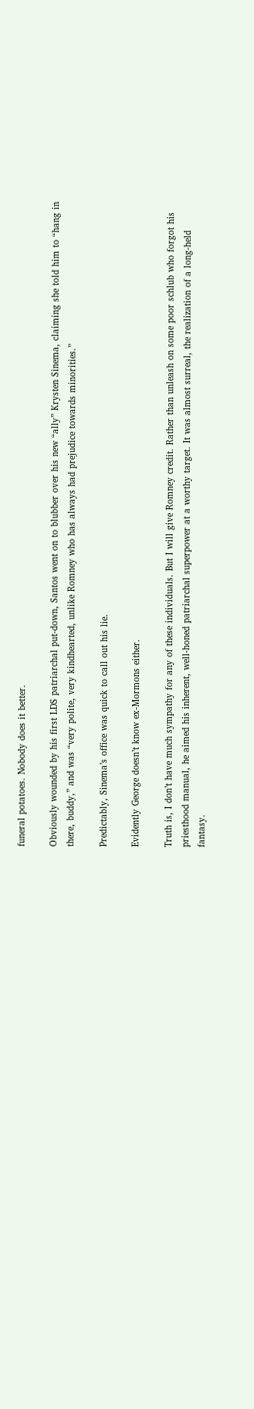funeral potatoes. Nobody does it better.

Obviously wounded by his first LDS patriarchal put-down, Santos went on to blubber over his new “ally” Krysten Sinema, claiming she told him to “hang in there, buddy,” and was “very polite, very kindhearted, unlike Romney who has always had prejudice towards minorities.”

Predictably, Sinema’s office was quick to call out his lie.

Evidently George doesn’t know ex-Mormons either.

Truth is, I don’t have much sympathy for any of these individuals. But I will give Romney credit. Rather than unleash on some poor schlub who forgot his priesthood manual, he aimed his inherent, well-honed patriarchal superpower at a worthy target. It was almost surreal, the realization of a long-held fantasy.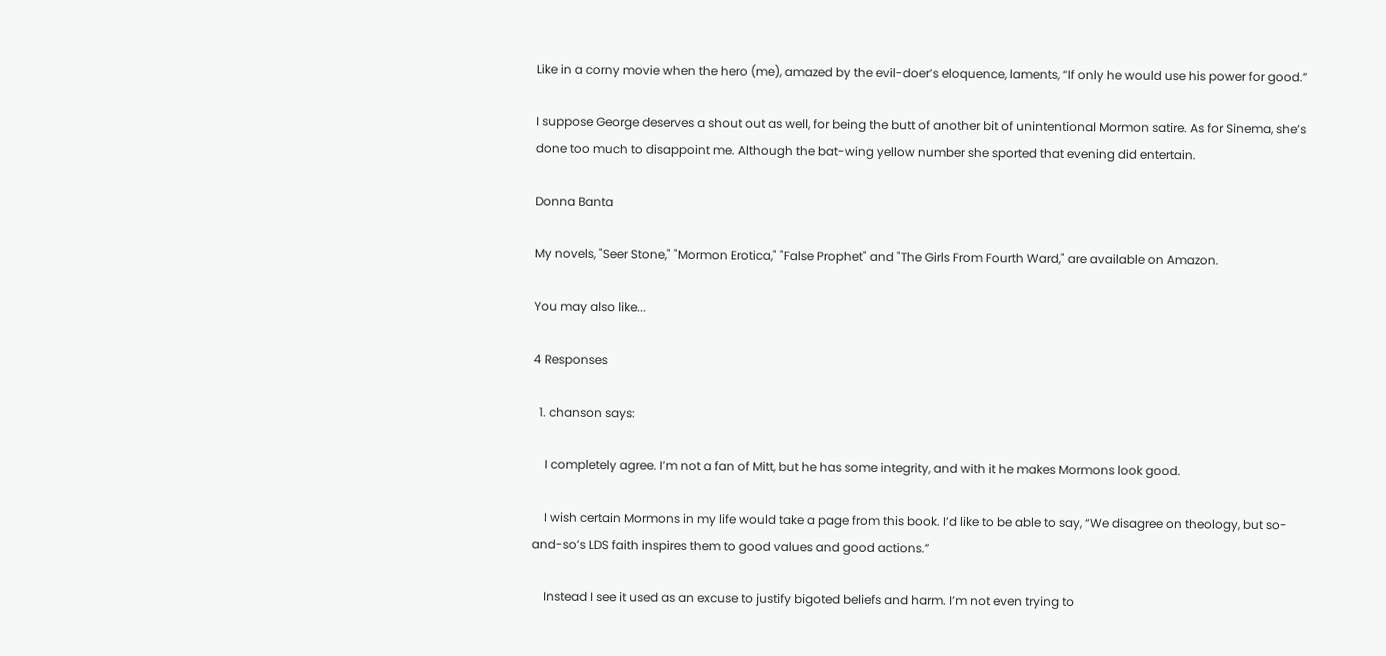Like in a corny movie when the hero (me), amazed by the evil-doer’s eloquence, laments, “If only he would use his power for good.”

I suppose George deserves a shout out as well, for being the butt of another bit of unintentional Mormon satire. As for Sinema, she’s done too much to disappoint me. Although the bat-wing yellow number she sported that evening did entertain.

Donna Banta

My novels, "Seer Stone," "Mormon Erotica," "False Prophet" and "The Girls From Fourth Ward," are available on Amazon.

You may also like...

4 Responses

  1. chanson says:

    I completely agree. I’m not a fan of Mitt, but he has some integrity, and with it he makes Mormons look good.

    I wish certain Mormons in my life would take a page from this book. I’d like to be able to say, “We disagree on theology, but so-and-so’s LDS faith inspires them to good values and good actions.”

    Instead I see it used as an excuse to justify bigoted beliefs and harm. I’m not even trying to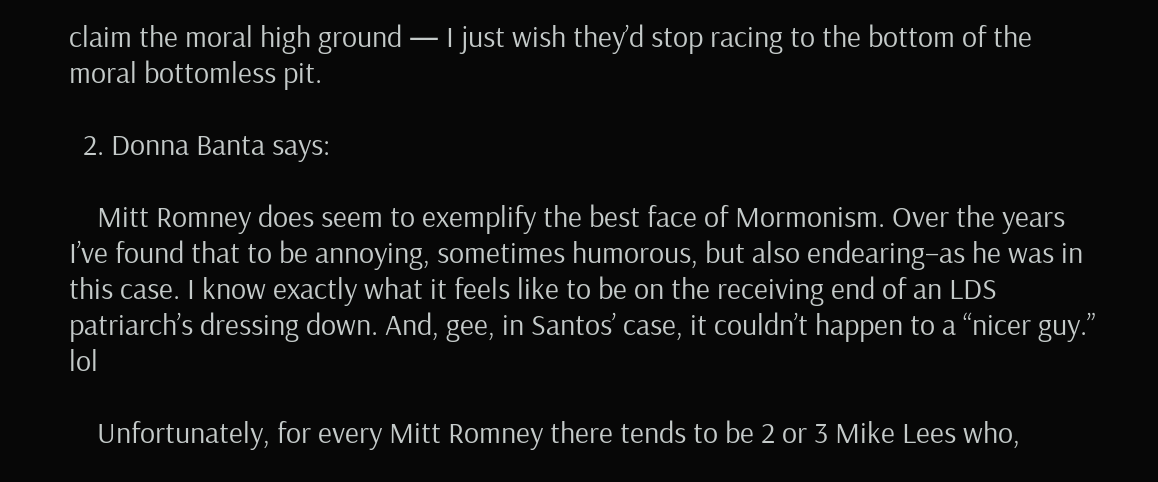claim the moral high ground — I just wish they’d stop racing to the bottom of the moral bottomless pit.

  2. Donna Banta says:

    Mitt Romney does seem to exemplify the best face of Mormonism. Over the years I’ve found that to be annoying, sometimes humorous, but also endearing–as he was in this case. I know exactly what it feels like to be on the receiving end of an LDS patriarch’s dressing down. And, gee, in Santos’ case, it couldn’t happen to a “nicer guy.” lol

    Unfortunately, for every Mitt Romney there tends to be 2 or 3 Mike Lees who,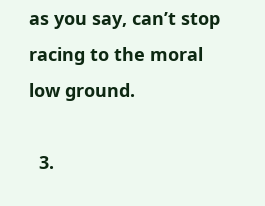as you say, can’t stop racing to the moral low ground.

  3.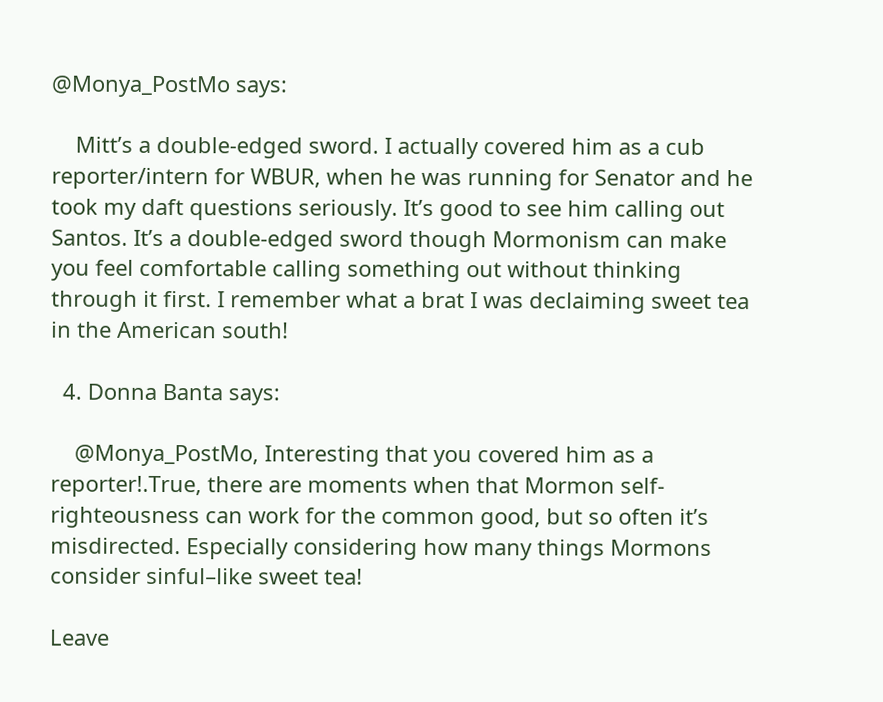@Monya_PostMo says:

    Mitt’s a double-edged sword. I actually covered him as a cub reporter/intern for WBUR, when he was running for Senator and he took my daft questions seriously. It’s good to see him calling out Santos. It’s a double-edged sword though Mormonism can make you feel comfortable calling something out without thinking through it first. I remember what a brat I was declaiming sweet tea in the American south!

  4. Donna Banta says:

    @Monya_PostMo, Interesting that you covered him as a reporter!.True, there are moments when that Mormon self-righteousness can work for the common good, but so often it’s misdirected. Especially considering how many things Mormons consider sinful–like sweet tea!

Leave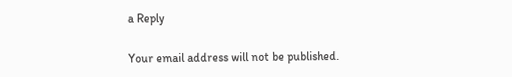a Reply

Your email address will not be published.